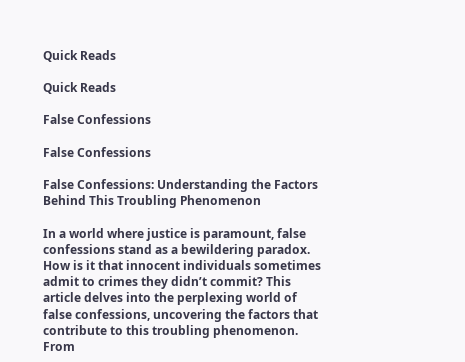Quick Reads

Quick Reads

False Confessions

False Confessions

False Confessions: Understanding the Factors Behind This Troubling Phenomenon

In a world where justice is paramount, false confessions stand as a bewildering paradox. How is it that innocent individuals sometimes admit to crimes they didn’t commit? This article delves into the perplexing world of false confessions, uncovering the factors that contribute to this troubling phenomenon. From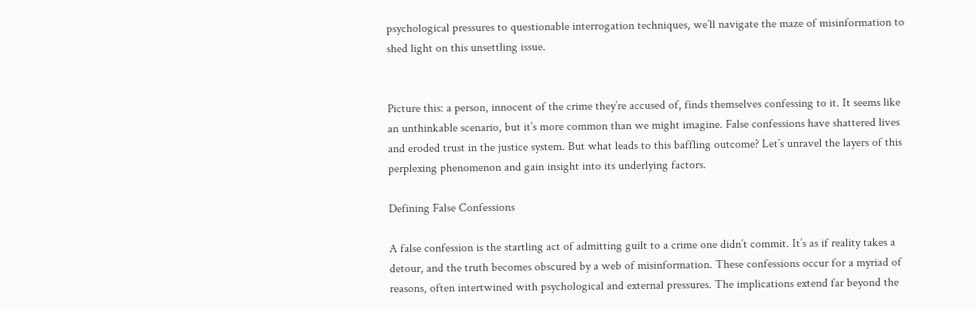psychological pressures to questionable interrogation techniques, we’ll navigate the maze of misinformation to shed light on this unsettling issue.


Picture this: a person, innocent of the crime they’re accused of, finds themselves confessing to it. It seems like an unthinkable scenario, but it’s more common than we might imagine. False confessions have shattered lives and eroded trust in the justice system. But what leads to this baffling outcome? Let’s unravel the layers of this perplexing phenomenon and gain insight into its underlying factors.

Defining False Confessions

A false confession is the startling act of admitting guilt to a crime one didn’t commit. It’s as if reality takes a detour, and the truth becomes obscured by a web of misinformation. These confessions occur for a myriad of reasons, often intertwined with psychological and external pressures. The implications extend far beyond the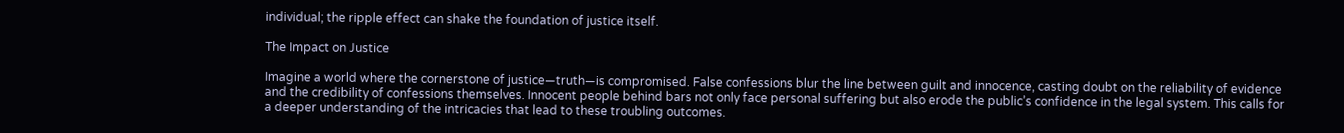individual; the ripple effect can shake the foundation of justice itself.

The Impact on Justice

Imagine a world where the cornerstone of justice—truth—is compromised. False confessions blur the line between guilt and innocence, casting doubt on the reliability of evidence and the credibility of confessions themselves. Innocent people behind bars not only face personal suffering but also erode the public’s confidence in the legal system. This calls for a deeper understanding of the intricacies that lead to these troubling outcomes.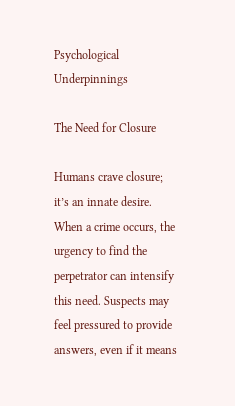Psychological Underpinnings

The Need for Closure

Humans crave closure; it’s an innate desire. When a crime occurs, the urgency to find the perpetrator can intensify this need. Suspects may feel pressured to provide answers, even if it means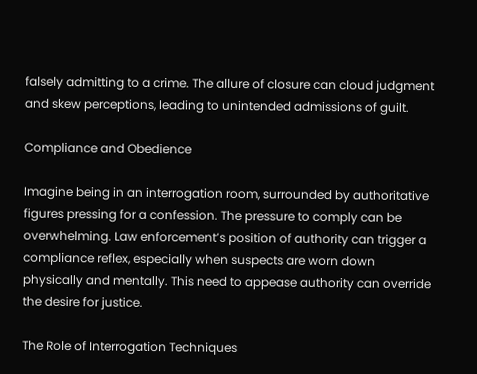falsely admitting to a crime. The allure of closure can cloud judgment and skew perceptions, leading to unintended admissions of guilt.

Compliance and Obedience

Imagine being in an interrogation room, surrounded by authoritative figures pressing for a confession. The pressure to comply can be overwhelming. Law enforcement’s position of authority can trigger a compliance reflex, especially when suspects are worn down physically and mentally. This need to appease authority can override the desire for justice.

The Role of Interrogation Techniques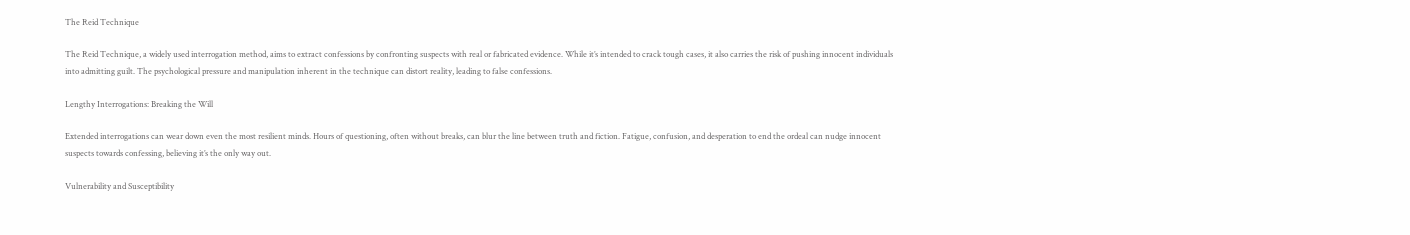The Reid Technique

The Reid Technique, a widely used interrogation method, aims to extract confessions by confronting suspects with real or fabricated evidence. While it’s intended to crack tough cases, it also carries the risk of pushing innocent individuals into admitting guilt. The psychological pressure and manipulation inherent in the technique can distort reality, leading to false confessions.

Lengthy Interrogations: Breaking the Will

Extended interrogations can wear down even the most resilient minds. Hours of questioning, often without breaks, can blur the line between truth and fiction. Fatigue, confusion, and desperation to end the ordeal can nudge innocent suspects towards confessing, believing it’s the only way out.

Vulnerability and Susceptibility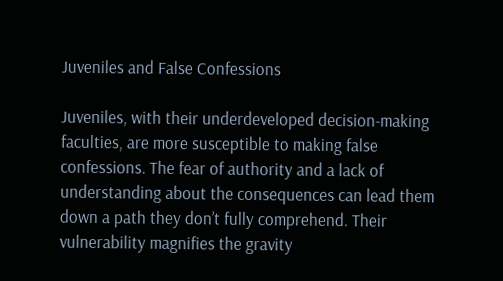Juveniles and False Confessions

Juveniles, with their underdeveloped decision-making faculties, are more susceptible to making false confessions. The fear of authority and a lack of understanding about the consequences can lead them down a path they don’t fully comprehend. Their vulnerability magnifies the gravity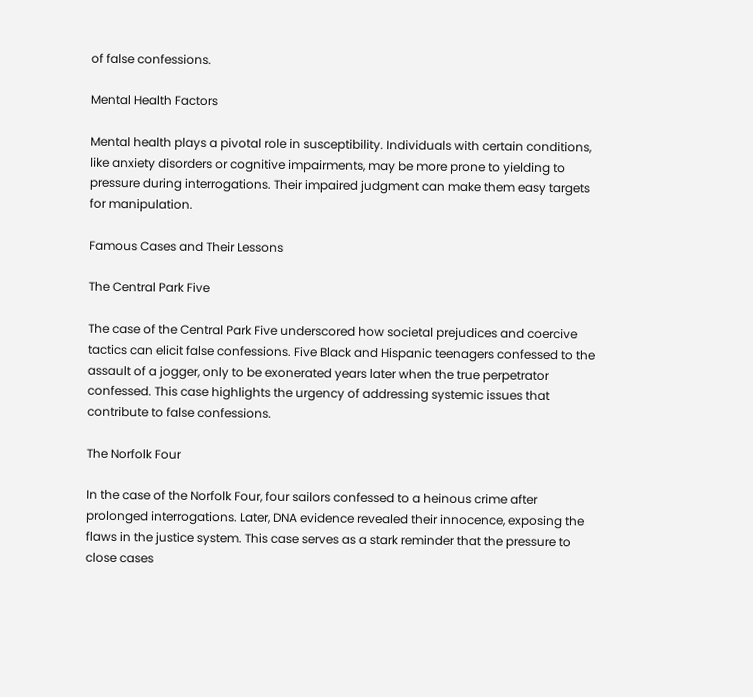of false confessions.

Mental Health Factors

Mental health plays a pivotal role in susceptibility. Individuals with certain conditions, like anxiety disorders or cognitive impairments, may be more prone to yielding to pressure during interrogations. Their impaired judgment can make them easy targets for manipulation.

Famous Cases and Their Lessons

The Central Park Five

The case of the Central Park Five underscored how societal prejudices and coercive tactics can elicit false confessions. Five Black and Hispanic teenagers confessed to the assault of a jogger, only to be exonerated years later when the true perpetrator confessed. This case highlights the urgency of addressing systemic issues that contribute to false confessions.

The Norfolk Four

In the case of the Norfolk Four, four sailors confessed to a heinous crime after prolonged interrogations. Later, DNA evidence revealed their innocence, exposing the flaws in the justice system. This case serves as a stark reminder that the pressure to close cases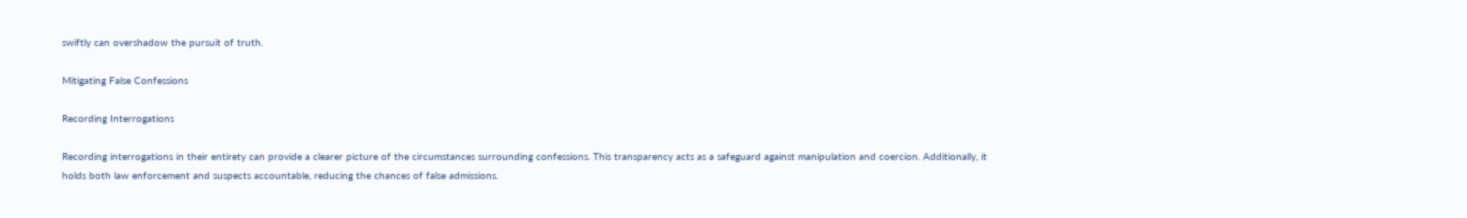swiftly can overshadow the pursuit of truth.

Mitigating False Confessions

Recording Interrogations

Recording interrogations in their entirety can provide a clearer picture of the circumstances surrounding confessions. This transparency acts as a safeguard against manipulation and coercion. Additionally, it holds both law enforcement and suspects accountable, reducing the chances of false admissions.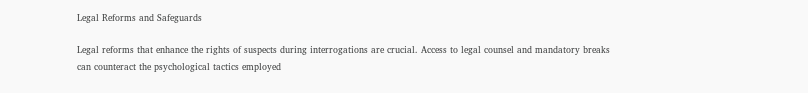Legal Reforms and Safeguards

Legal reforms that enhance the rights of suspects during interrogations are crucial. Access to legal counsel and mandatory breaks can counteract the psychological tactics employed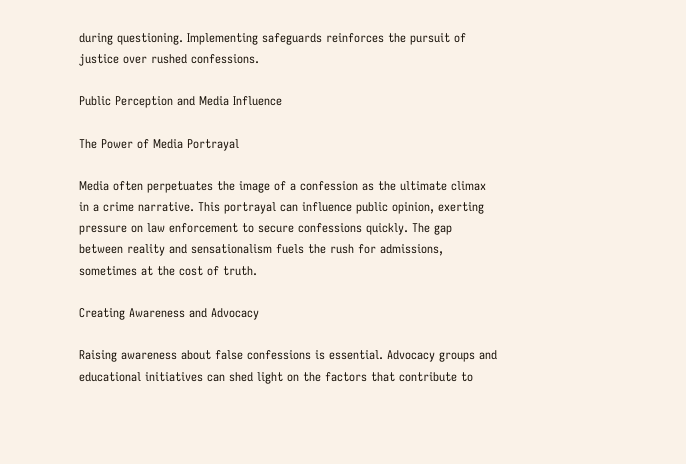during questioning. Implementing safeguards reinforces the pursuit of justice over rushed confessions.

Public Perception and Media Influence

The Power of Media Portrayal

Media often perpetuates the image of a confession as the ultimate climax in a crime narrative. This portrayal can influence public opinion, exerting pressure on law enforcement to secure confessions quickly. The gap between reality and sensationalism fuels the rush for admissions, sometimes at the cost of truth.

Creating Awareness and Advocacy

Raising awareness about false confessions is essential. Advocacy groups and educational initiatives can shed light on the factors that contribute to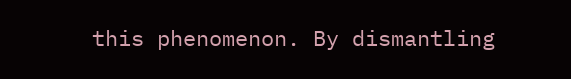this phenomenon. By dismantling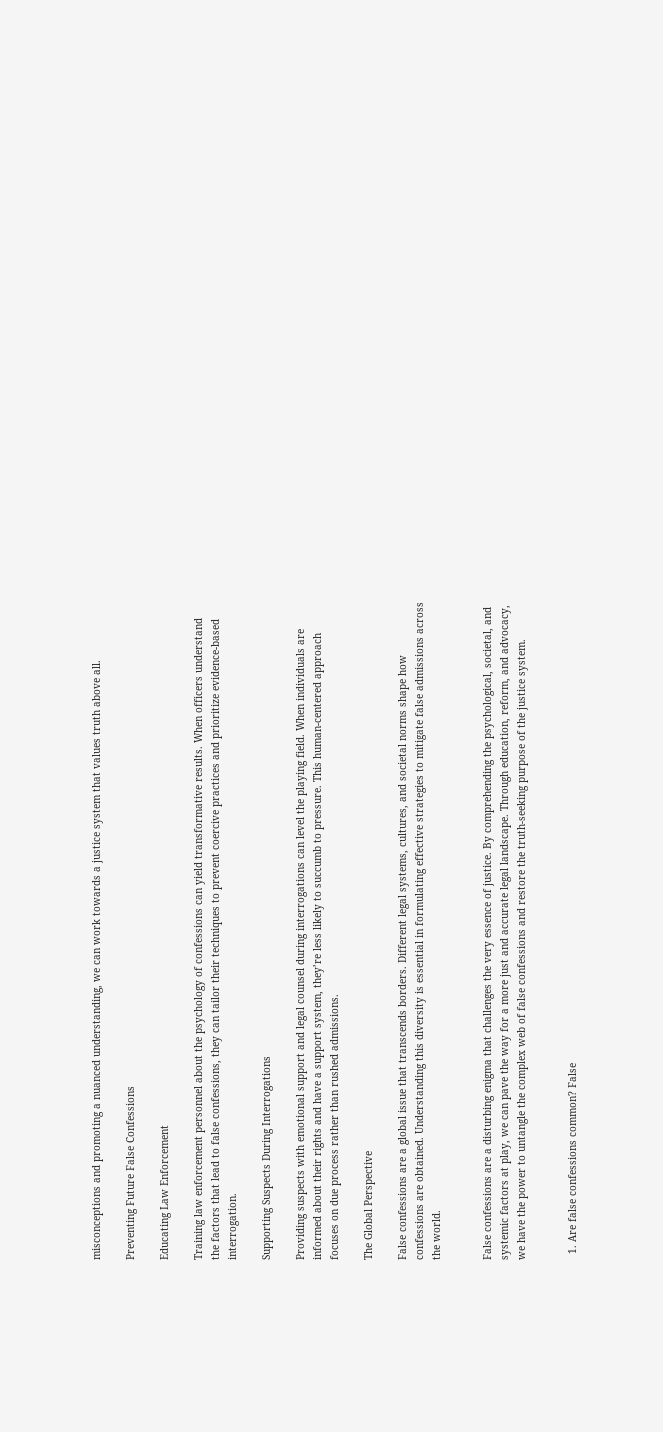misconceptions and promoting a nuanced understanding, we can work towards a justice system that values truth above all.

Preventing Future False Confessions

Educating Law Enforcement

Training law enforcement personnel about the psychology of confessions can yield transformative results. When officers understand the factors that lead to false confessions, they can tailor their techniques to prevent coercive practices and prioritize evidence-based interrogation.

Supporting Suspects During Interrogations

Providing suspects with emotional support and legal counsel during interrogations can level the playing field. When individuals are informed about their rights and have a support system, they’re less likely to succumb to pressure. This human-centered approach focuses on due process rather than rushed admissions.

The Global Perspective

False confessions are a global issue that transcends borders. Different legal systems, cultures, and societal norms shape how confessions are obtained. Understanding this diversity is essential in formulating effective strategies to mitigate false admissions across the world.


False confessions are a disturbing enigma that challenges the very essence of justice. By comprehending the psychological, societal, and systemic factors at play, we can pave the way for a more just and accurate legal landscape. Through education, reform, and advocacy, we have the power to untangle the complex web of false confessions and restore the truth-seeking purpose of the justice system.


  1. Are false confessions common? False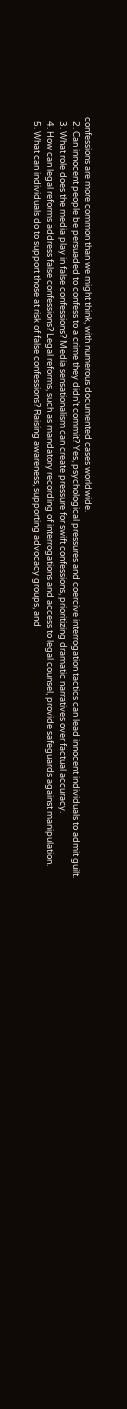confessions are more common than we might think, with numerous documented cases worldwide.
  2. Can innocent people be persuaded to confess to a crime they didn’t commit? Yes, psychological pressures and coercive interrogation tactics can lead innocent individuals to admit guilt.
  3. What role does the media play in false confessions? Media sensationalism can create pressure for swift confessions, prioritizing dramatic narratives over factual accuracy.
  4. How can legal reforms address false confessions? Legal reforms, such as mandatory recording of interrogations and access to legal counsel, provide safeguards against manipulation.
  5. What can individuals do to support those at risk of false confessions? Raising awareness, supporting advocacy groups, and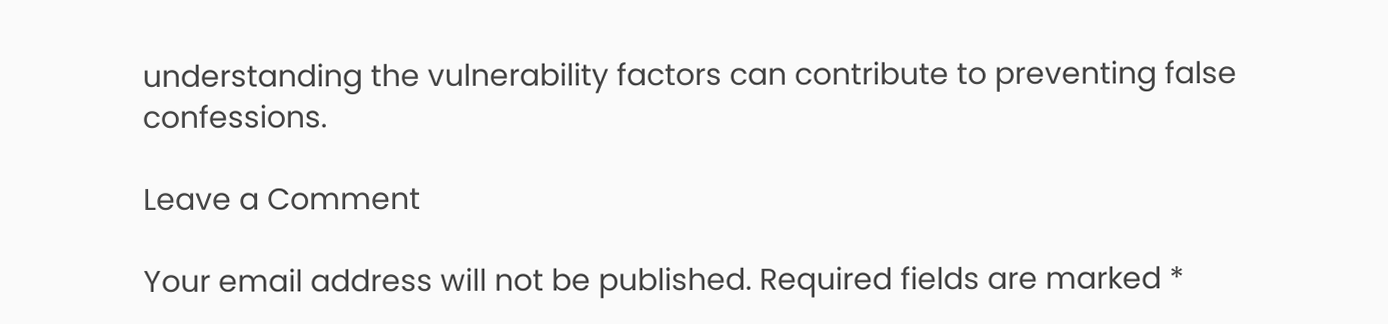understanding the vulnerability factors can contribute to preventing false confessions.

Leave a Comment

Your email address will not be published. Required fields are marked *